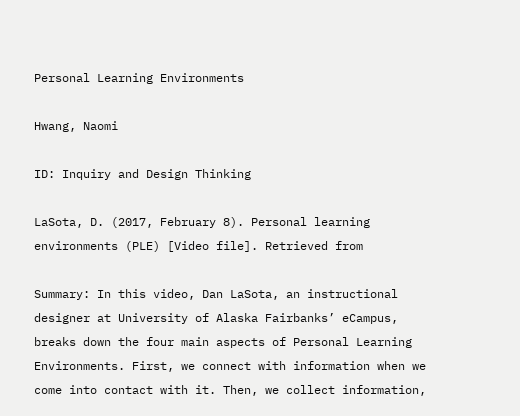Personal Learning Environments

Hwang, Naomi

ID: Inquiry and Design Thinking

LaSota, D. (2017, February 8). Personal learning environments (PLE) [Video file]. Retrieved from

Summary: In this video, Dan LaSota, an instructional designer at University of Alaska Fairbanks’ eCampus, breaks down the four main aspects of Personal Learning Environments. First, we connect with information when we come into contact with it. Then, we collect information,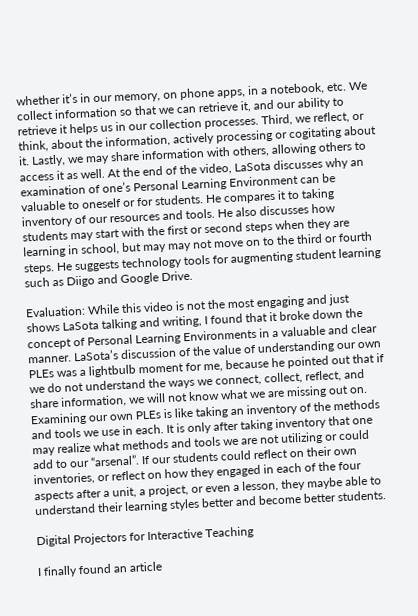whether it’s in our memory, on phone apps, in a notebook, etc. We collect information so that we can retrieve it, and our ability to retrieve it helps us in our collection processes. Third, we reflect, or think, about the information, actively processing or cogitating about it. Lastly, we may share information with others, allowing others to access it as well. At the end of the video, LaSota discusses why an examination of one’s Personal Learning Environment can be valuable to oneself or for students. He compares it to taking inventory of our resources and tools. He also discusses how students may start with the first or second steps when they are learning in school, but may may not move on to the third or fourth steps. He suggests technology tools for augmenting student learning such as Diigo and Google Drive.

Evaluation: While this video is not the most engaging and just shows LaSota talking and writing, I found that it broke down the concept of Personal Learning Environments in a valuable and clear manner. LaSota’s discussion of the value of understanding our own PLEs was a lightbulb moment for me, because he pointed out that if we do not understand the ways we connect, collect, reflect, and share information, we will not know what we are missing out on. Examining our own PLEs is like taking an inventory of the methods and tools we use in each. It is only after taking inventory that one may realize what methods and tools we are not utilizing or could add to our “arsenal”. If our students could reflect on their own inventories, or reflect on how they engaged in each of the four aspects after a unit, a project, or even a lesson, they maybe able to understand their learning styles better and become better students.

Digital Projectors for Interactive Teaching

I finally found an article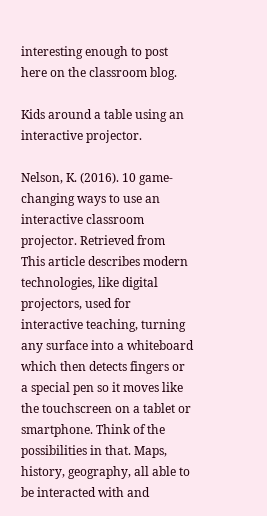interesting enough to post here on the classroom blog.

Kids around a table using an interactive projector.

Nelson, K. (2016). 10 game-changing ways to use an interactive classroom projector. Retrieved from
This article describes modern technologies, like digital projectors, used for interactive teaching, turning any surface into a whiteboard which then detects fingers or a special pen so it moves like the touchscreen on a tablet or smartphone. Think of the possibilities in that. Maps, history, geography, all able to be interacted with and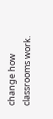change how classrooms work.